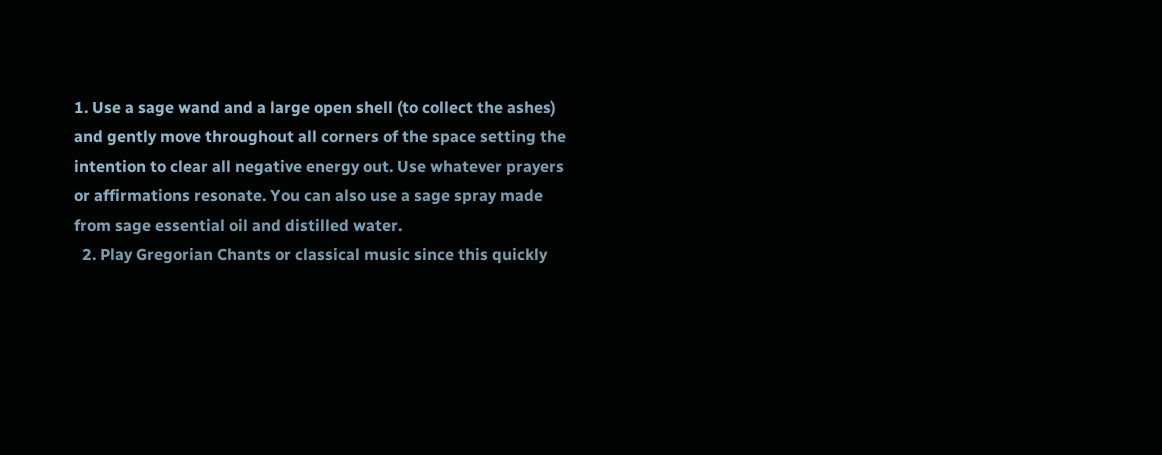1. Use a sage wand and a large open shell (to collect the ashes) and gently move throughout all corners of the space setting the intention to clear all negative energy out. Use whatever prayers or affirmations resonate. You can also use a sage spray made from sage essential oil and distilled water.
  2. Play Gregorian Chants or classical music since this quickly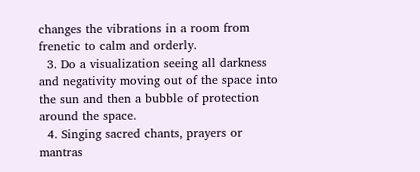changes the vibrations in a room from frenetic to calm and orderly.
  3. Do a visualization seeing all darkness and negativity moving out of the space into the sun and then a bubble of protection around the space.
  4. Singing sacred chants, prayers or mantras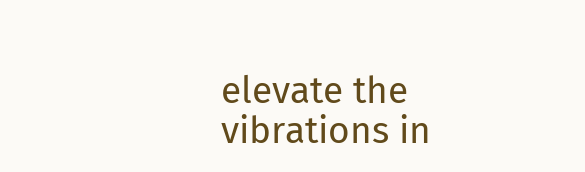elevate the vibrations in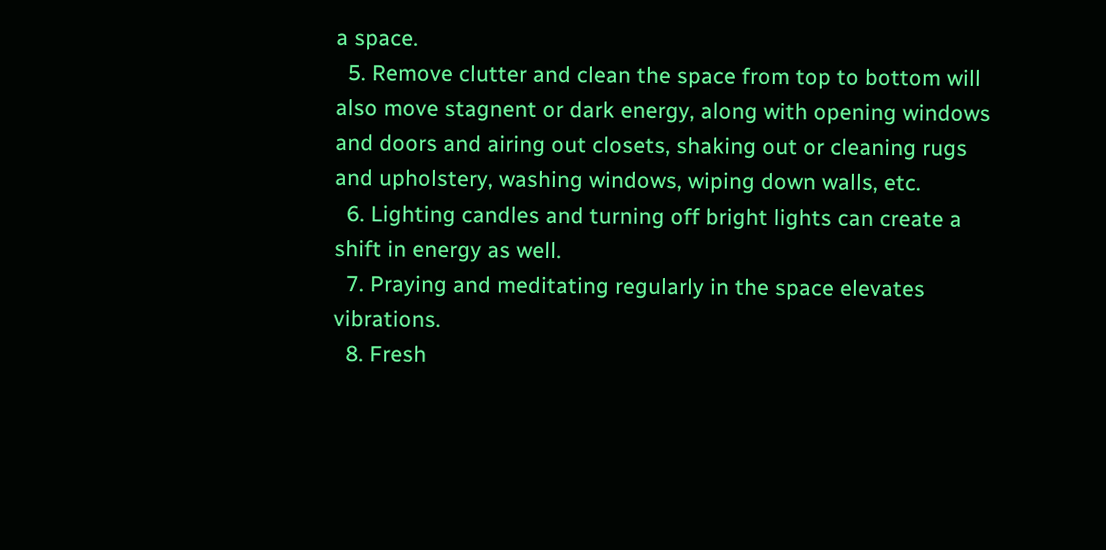a space.
  5. Remove clutter and clean the space from top to bottom will also move stagnent or dark energy, along with opening windows and doors and airing out closets, shaking out or cleaning rugs and upholstery, washing windows, wiping down walls, etc.
  6. Lighting candles and turning off bright lights can create a shift in energy as well.
  7. Praying and meditating regularly in the space elevates vibrations.
  8. Fresh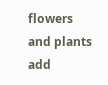flowers and plants add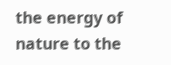the energy of nature to the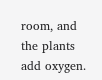room, and the plants add oxygen.